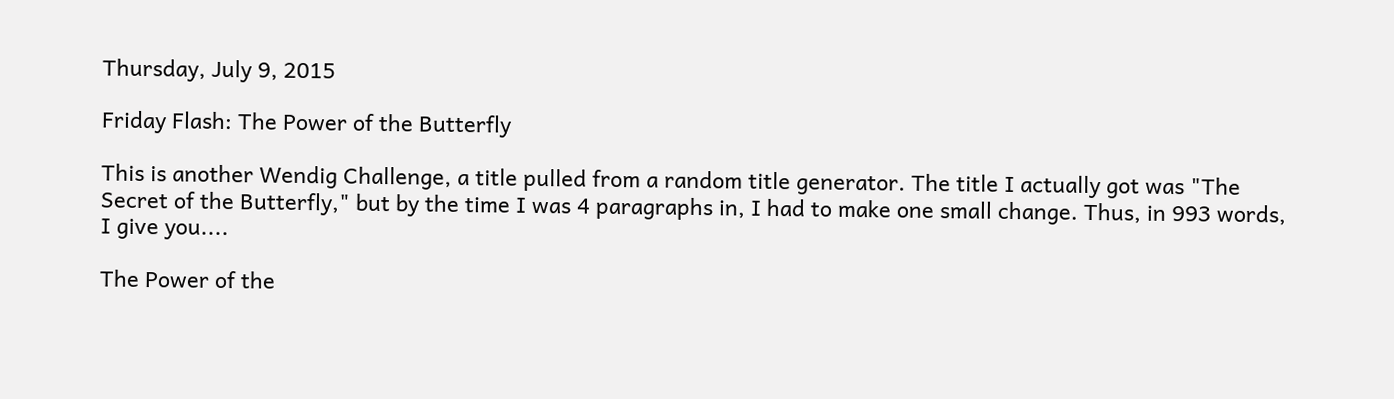Thursday, July 9, 2015

Friday Flash: The Power of the Butterfly

This is another Wendig Challenge, a title pulled from a random title generator. The title I actually got was "The Secret of the Butterfly," but by the time I was 4 paragraphs in, I had to make one small change. Thus, in 993 words, I give you....

The Power of the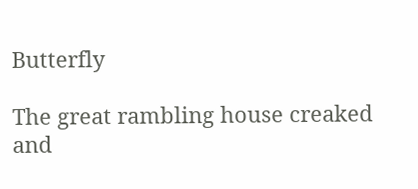Butterfly

The great rambling house creaked and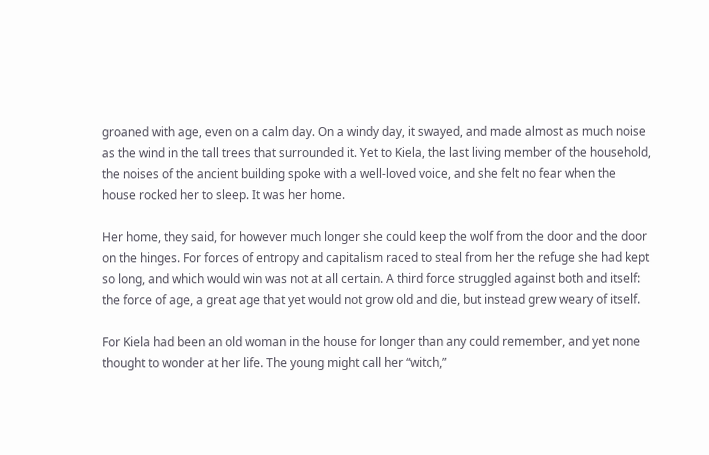groaned with age, even on a calm day. On a windy day, it swayed, and made almost as much noise as the wind in the tall trees that surrounded it. Yet to Kiela, the last living member of the household, the noises of the ancient building spoke with a well-loved voice, and she felt no fear when the house rocked her to sleep. It was her home.

Her home, they said, for however much longer she could keep the wolf from the door and the door on the hinges. For forces of entropy and capitalism raced to steal from her the refuge she had kept so long, and which would win was not at all certain. A third force struggled against both and itself: the force of age, a great age that yet would not grow old and die, but instead grew weary of itself.

For Kiela had been an old woman in the house for longer than any could remember, and yet none thought to wonder at her life. The young might call her “witch,”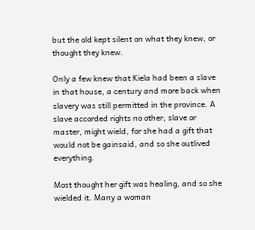but the old kept silent on what they knew, or thought they knew.

Only a few knew that Kiela had been a slave in that house, a century and more back when slavery was still permitted in the province. A slave accorded rights no other, slave or master, might wield, for she had a gift that would not be gainsaid, and so she outlived everything.

Most thought her gift was healing, and so she wielded it. Many a woman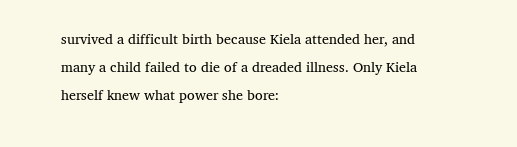survived a difficult birth because Kiela attended her, and many a child failed to die of a dreaded illness. Only Kiela herself knew what power she bore: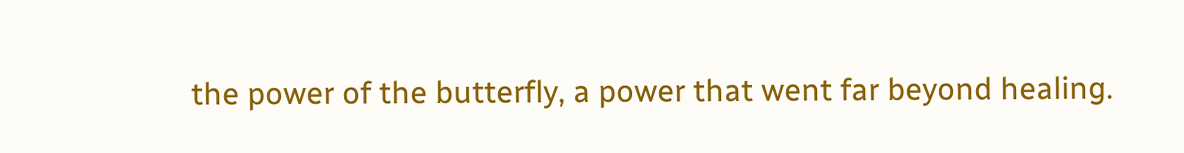the power of the butterfly, a power that went far beyond healing.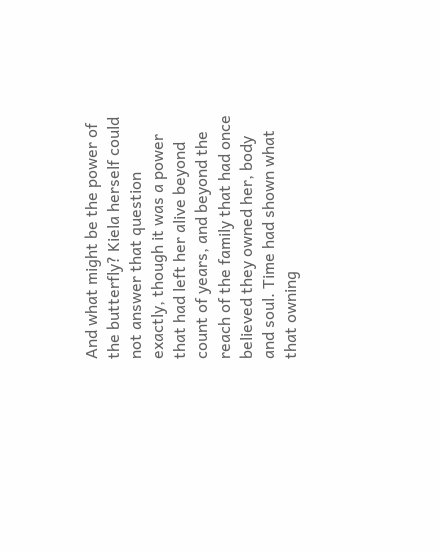And what might be the power of the butterfly? Kiela herself could not answer that question exactly, though it was a power that had left her alive beyond count of years, and beyond the reach of the family that had once believed they owned her, body and soul. Time had shown what that owning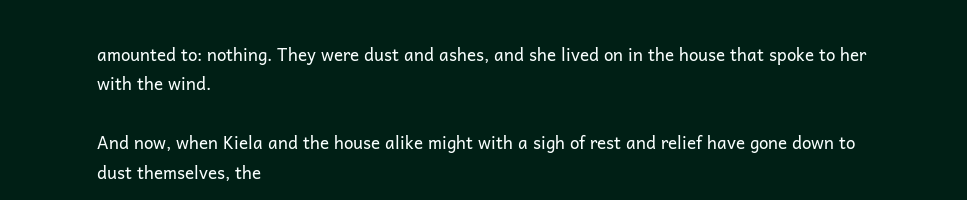amounted to: nothing. They were dust and ashes, and she lived on in the house that spoke to her with the wind.

And now, when Kiela and the house alike might with a sigh of rest and relief have gone down to dust themselves, the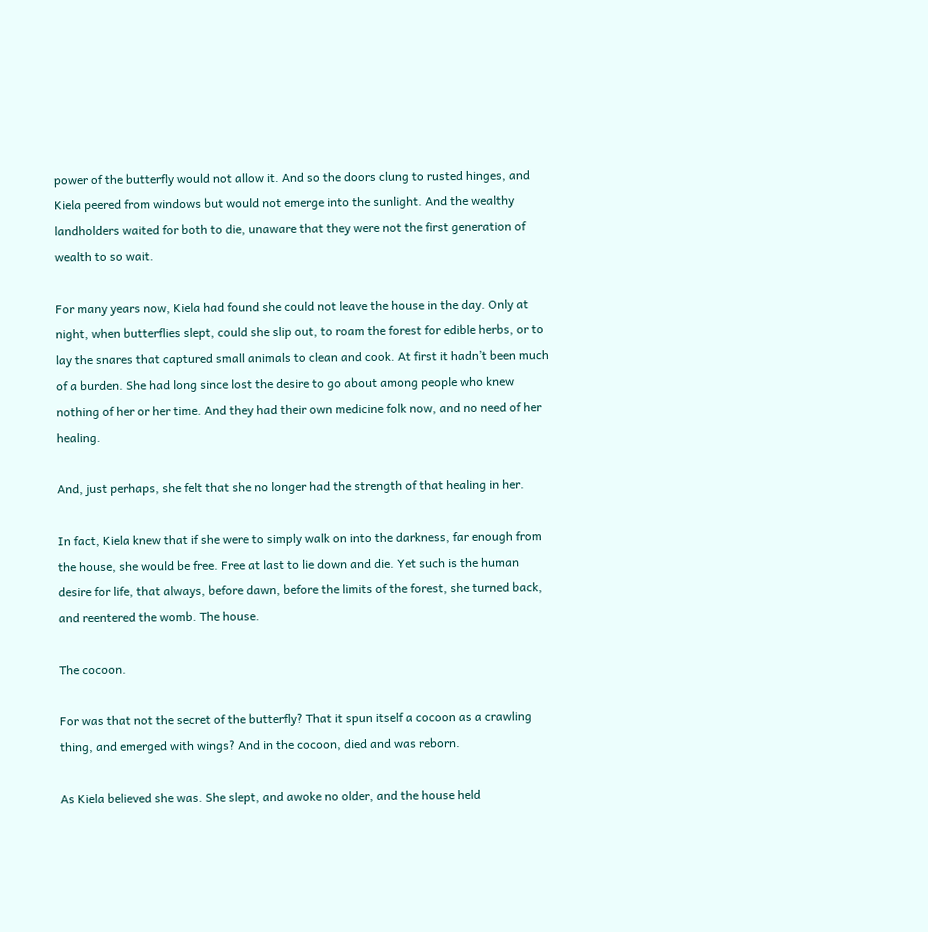power of the butterfly would not allow it. And so the doors clung to rusted hinges, and Kiela peered from windows but would not emerge into the sunlight. And the wealthy landholders waited for both to die, unaware that they were not the first generation of wealth to so wait.

For many years now, Kiela had found she could not leave the house in the day. Only at night, when butterflies slept, could she slip out, to roam the forest for edible herbs, or to lay the snares that captured small animals to clean and cook. At first it hadn’t been much of a burden. She had long since lost the desire to go about among people who knew nothing of her or her time. And they had their own medicine folk now, and no need of her healing.

And, just perhaps, she felt that she no longer had the strength of that healing in her.

In fact, Kiela knew that if she were to simply walk on into the darkness, far enough from the house, she would be free. Free at last to lie down and die. Yet such is the human desire for life, that always, before dawn, before the limits of the forest, she turned back, and reentered the womb. The house.

The cocoon.

For was that not the secret of the butterfly? That it spun itself a cocoon as a crawling thing, and emerged with wings? And in the cocoon, died and was reborn.

As Kiela believed she was. She slept, and awoke no older, and the house held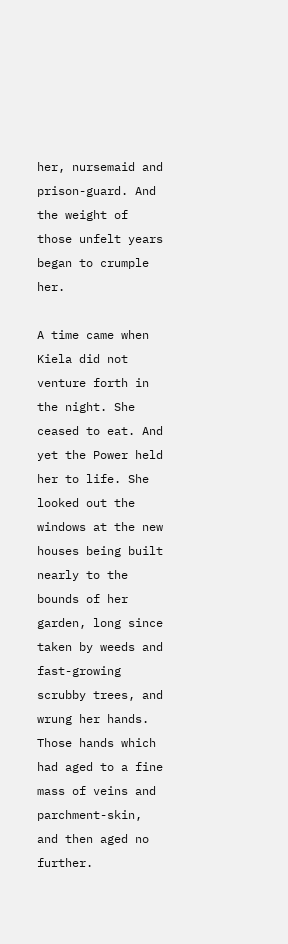her, nursemaid and prison-guard. And the weight of those unfelt years began to crumple her.

A time came when Kiela did not venture forth in the night. She ceased to eat. And yet the Power held her to life. She looked out the windows at the new houses being built nearly to the bounds of her garden, long since taken by weeds and fast-growing scrubby trees, and wrung her hands. Those hands which had aged to a fine mass of veins and parchment-skin, and then aged no further.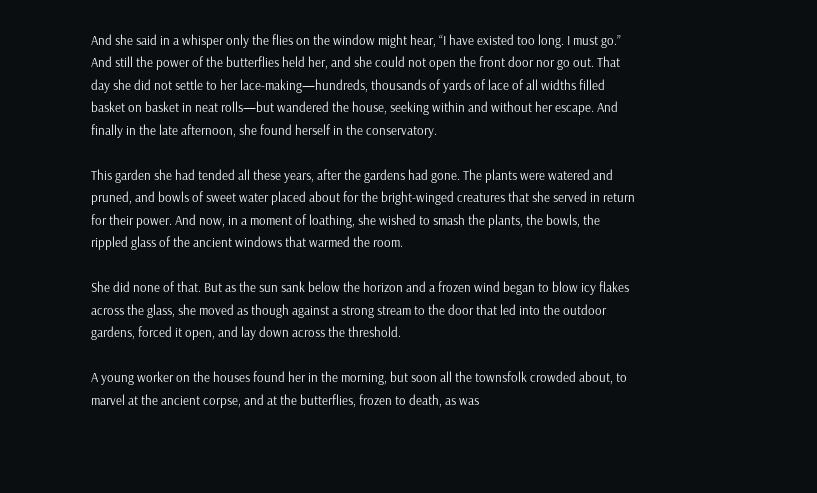And she said in a whisper only the flies on the window might hear, “I have existed too long. I must go.” And still the power of the butterflies held her, and she could not open the front door nor go out. That day she did not settle to her lace-making—hundreds, thousands of yards of lace of all widths filled basket on basket in neat rolls—but wandered the house, seeking within and without her escape. And finally in the late afternoon, she found herself in the conservatory.

This garden she had tended all these years, after the gardens had gone. The plants were watered and pruned, and bowls of sweet water placed about for the bright-winged creatures that she served in return for their power. And now, in a moment of loathing, she wished to smash the plants, the bowls, the rippled glass of the ancient windows that warmed the room.

She did none of that. But as the sun sank below the horizon and a frozen wind began to blow icy flakes across the glass, she moved as though against a strong stream to the door that led into the outdoor gardens, forced it open, and lay down across the threshold.

A young worker on the houses found her in the morning, but soon all the townsfolk crowded about, to marvel at the ancient corpse, and at the butterflies, frozen to death, as was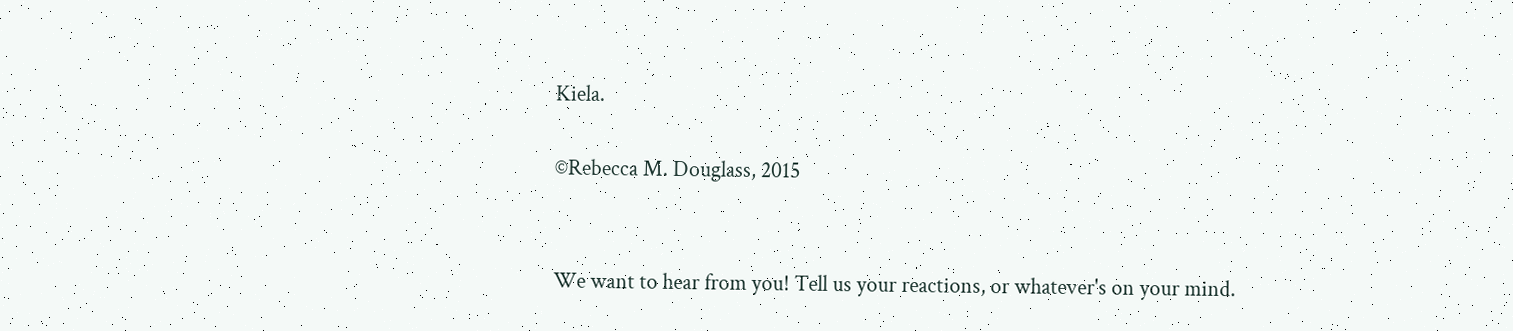Kiela.

©Rebecca M. Douglass, 2015


We want to hear from you! Tell us your reactions, or whatever's on your mind.